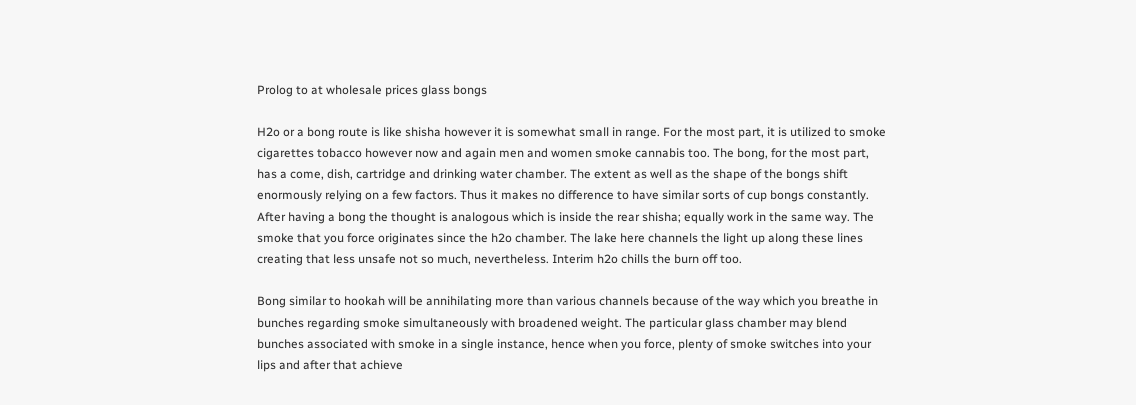Prolog to at wholesale prices glass bongs

H2o or a bong route is like shisha however it is somewhat small in range. For the most part, it is utilized to smoke cigarettes tobacco however now and again men and women smoke cannabis too. The bong, for the most part, has a come, dish, cartridge and drinking water chamber. The extent as well as the shape of the bongs shift enormously relying on a few factors. Thus it makes no difference to have similar sorts of cup bongs constantly. After having a bong the thought is analogous which is inside the rear shisha; equally work in the same way. The smoke that you force originates since the h2o chamber. The lake here channels the light up along these lines creating that less unsafe not so much, nevertheless. Interim h2o chills the burn off too.

Bong similar to hookah will be annihilating more than various channels because of the way which you breathe in bunches regarding smoke simultaneously with broadened weight. The particular glass chamber may blend bunches associated with smoke in a single instance, hence when you force, plenty of smoke switches into your lips and after that achieve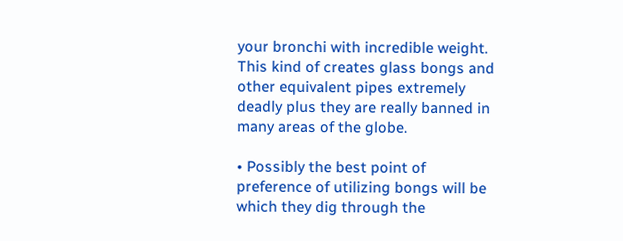your bronchi with incredible weight. This kind of creates glass bongs and other equivalent pipes extremely deadly plus they are really banned in many areas of the globe.

• Possibly the best point of preference of utilizing bongs will be which they dig through the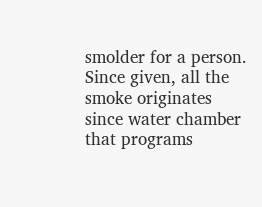smolder for a person. Since given, all the smoke originates since water chamber that programs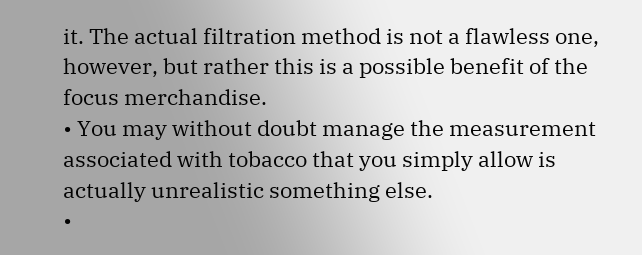it. The actual filtration method is not a flawless one, however, but rather this is a possible benefit of the focus merchandise.
• You may without doubt manage the measurement associated with tobacco that you simply allow is actually unrealistic something else.
•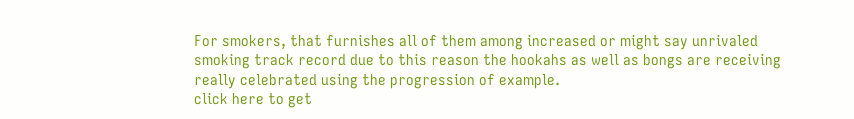For smokers, that furnishes all of them among increased or might say unrivaled smoking track record due to this reason the hookahs as well as bongs are receiving really celebrated using the progression of example.
click here to get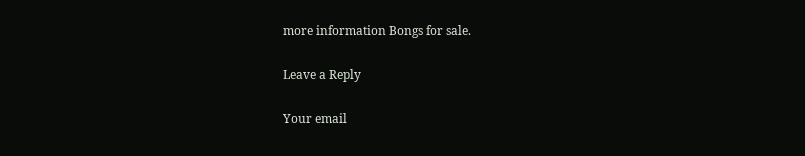more information Bongs for sale.

Leave a Reply

Your email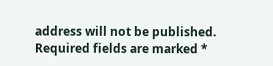address will not be published. Required fields are marked *